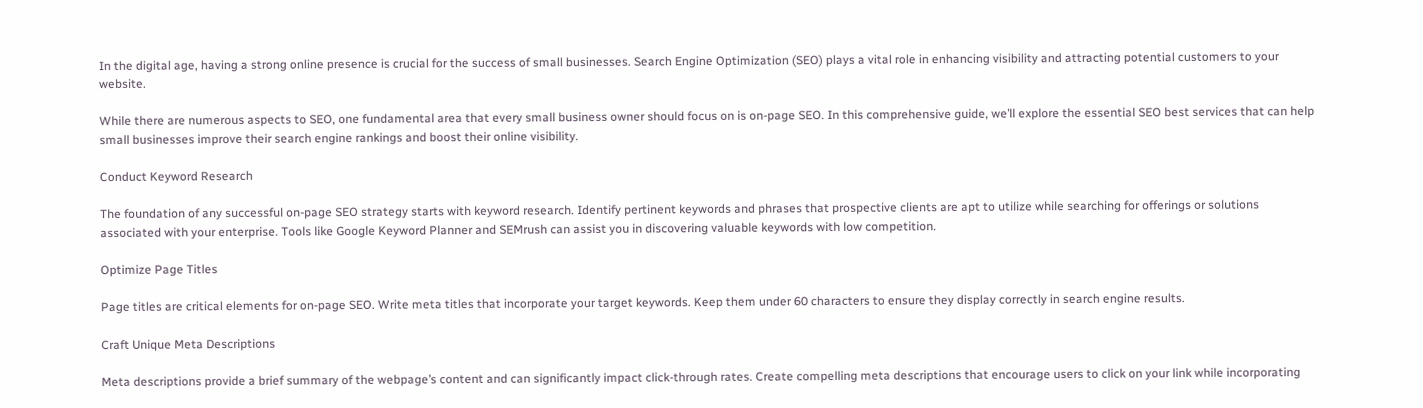In the digital age, having a strong online presence is crucial for the success of small businesses. Search Engine Optimization (SEO) plays a vital role in enhancing visibility and attracting potential customers to your website.

While there are numerous aspects to SEO, one fundamental area that every small business owner should focus on is on-page SEO. In this comprehensive guide, we’ll explore the essential SEO best services that can help small businesses improve their search engine rankings and boost their online visibility.

Conduct Keyword Research

The foundation of any successful on-page SEO strategy starts with keyword research. Identify pertinent keywords and phrases that prospective clients are apt to utilize while searching for offerings or solutions associated with your enterprise. Tools like Google Keyword Planner and SEMrush can assist you in discovering valuable keywords with low competition.

Optimize Page Titles

Page titles are critical elements for on-page SEO. Write meta titles that incorporate your target keywords. Keep them under 60 characters to ensure they display correctly in search engine results.

Craft Unique Meta Descriptions

Meta descriptions provide a brief summary of the webpage’s content and can significantly impact click-through rates. Create compelling meta descriptions that encourage users to click on your link while incorporating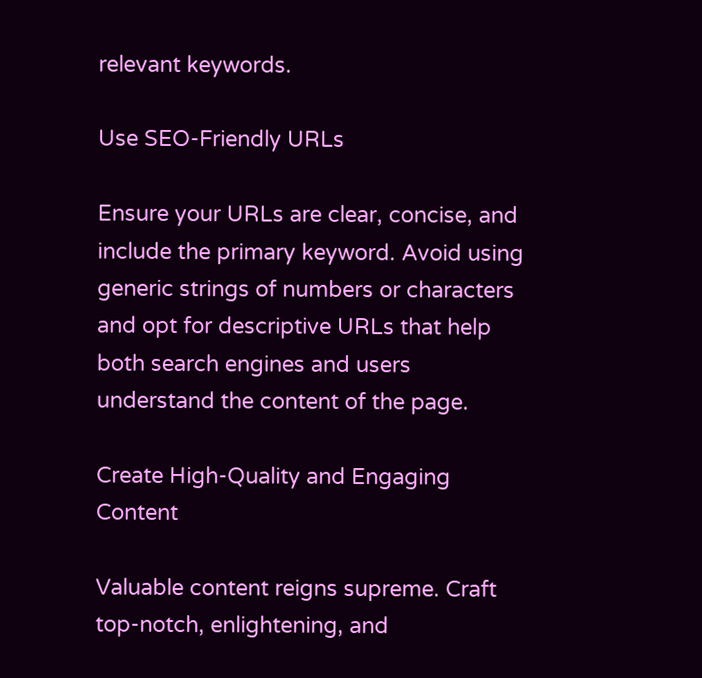relevant keywords.

Use SEO-Friendly URLs

Ensure your URLs are clear, concise, and include the primary keyword. Avoid using generic strings of numbers or characters and opt for descriptive URLs that help both search engines and users understand the content of the page.

Create High-Quality and Engaging Content

Valuable content reigns supreme. Craft top-notch, enlightening, and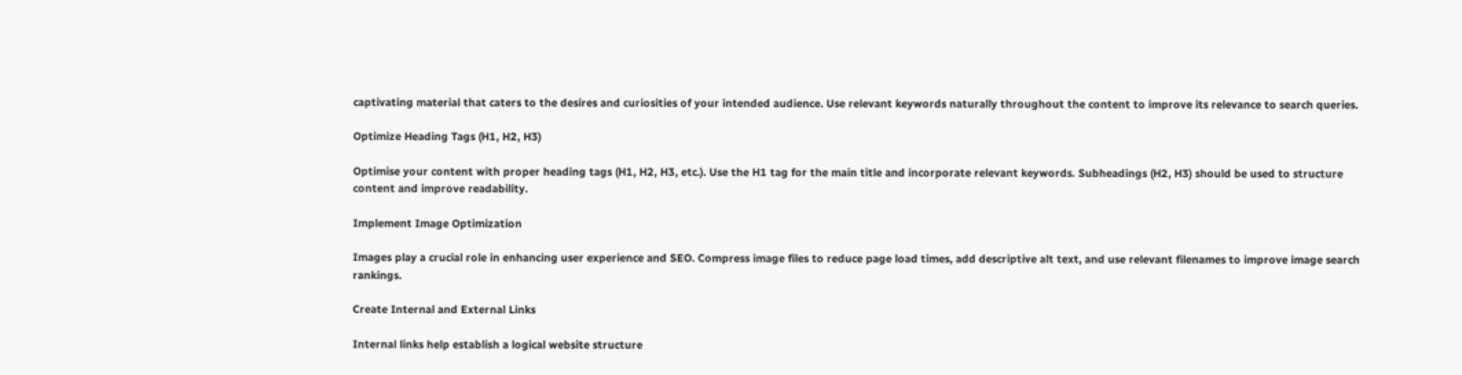captivating material that caters to the desires and curiosities of your intended audience. Use relevant keywords naturally throughout the content to improve its relevance to search queries.

Optimize Heading Tags (H1, H2, H3)

Optimise your content with proper heading tags (H1, H2, H3, etc.). Use the H1 tag for the main title and incorporate relevant keywords. Subheadings (H2, H3) should be used to structure content and improve readability.

Implement Image Optimization

Images play a crucial role in enhancing user experience and SEO. Compress image files to reduce page load times, add descriptive alt text, and use relevant filenames to improve image search rankings.

Create Internal and External Links

Internal links help establish a logical website structure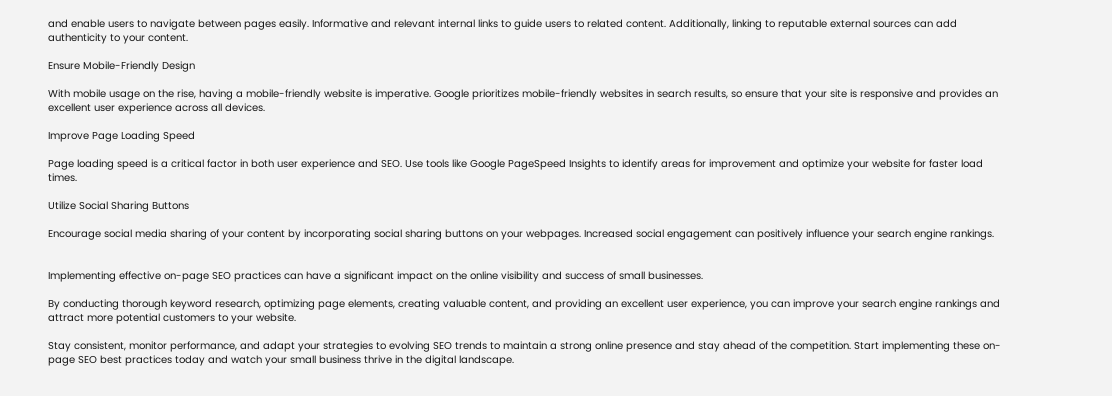and enable users to navigate between pages easily. Informative and relevant internal links to guide users to related content. Additionally, linking to reputable external sources can add authenticity to your content.

Ensure Mobile-Friendly Design

With mobile usage on the rise, having a mobile-friendly website is imperative. Google prioritizes mobile-friendly websites in search results, so ensure that your site is responsive and provides an excellent user experience across all devices.

Improve Page Loading Speed

Page loading speed is a critical factor in both user experience and SEO. Use tools like Google PageSpeed Insights to identify areas for improvement and optimize your website for faster load times.

Utilize Social Sharing Buttons

Encourage social media sharing of your content by incorporating social sharing buttons on your webpages. Increased social engagement can positively influence your search engine rankings.


Implementing effective on-page SEO practices can have a significant impact on the online visibility and success of small businesses.

By conducting thorough keyword research, optimizing page elements, creating valuable content, and providing an excellent user experience, you can improve your search engine rankings and attract more potential customers to your website.

Stay consistent, monitor performance, and adapt your strategies to evolving SEO trends to maintain a strong online presence and stay ahead of the competition. Start implementing these on-page SEO best practices today and watch your small business thrive in the digital landscape.